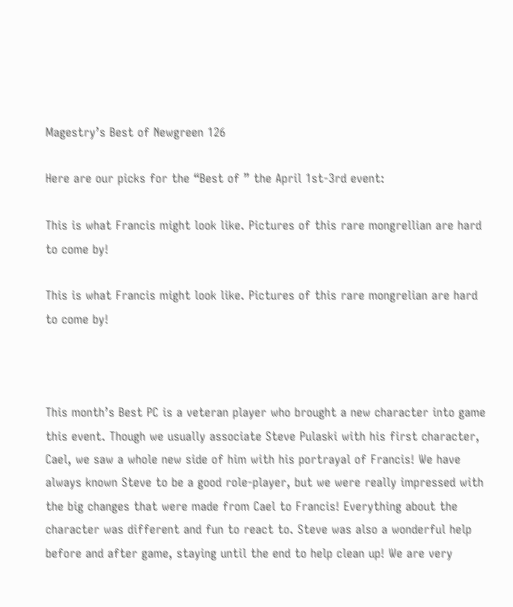Magestry’s Best of Newgreen 126

Here are our picks for the “Best of ” the April 1st-3rd event:

This is what Francis might look like. Pictures of this rare mongrellian are hard to come by!

This is what Francis might look like. Pictures of this rare mongrelian are hard to come by!



This month’s Best PC is a veteran player who brought a new character into game this event. Though we usually associate Steve Pulaski with his first character, Cael, we saw a whole new side of him with his portrayal of Francis! We have always known Steve to be a good role-player, but we were really impressed with the big changes that were made from Cael to Francis! Everything about the character was different and fun to react to. Steve was also a wonderful help before and after game, staying until the end to help clean up! We are very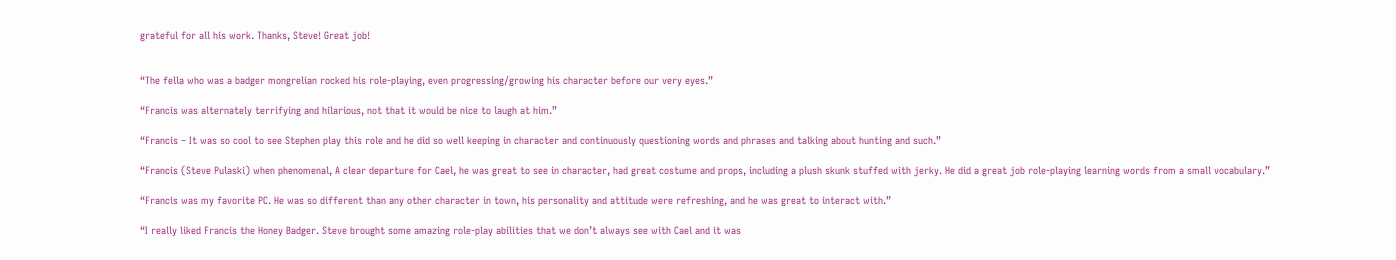grateful for all his work. Thanks, Steve! Great job!


“The fella who was a badger mongrelian rocked his role-playing, even progressing/growing his character before our very eyes.”

“Francis was alternately terrifying and hilarious, not that it would be nice to laugh at him.”

“Francis – It was so cool to see Stephen play this role and he did so well keeping in character and continuously questioning words and phrases and talking about hunting and such.”

“Francis (Steve Pulaski) when phenomenal, A clear departure for Cael, he was great to see in character, had great costume and props, including a plush skunk stuffed with jerky. He did a great job role-playing learning words from a small vocabulary.”

“Francis was my favorite PC. He was so different than any other character in town, his personality and attitude were refreshing, and he was great to interact with.”

“I really liked Francis the Honey Badger. Steve brought some amazing role-play abilities that we don’t always see with Cael and it was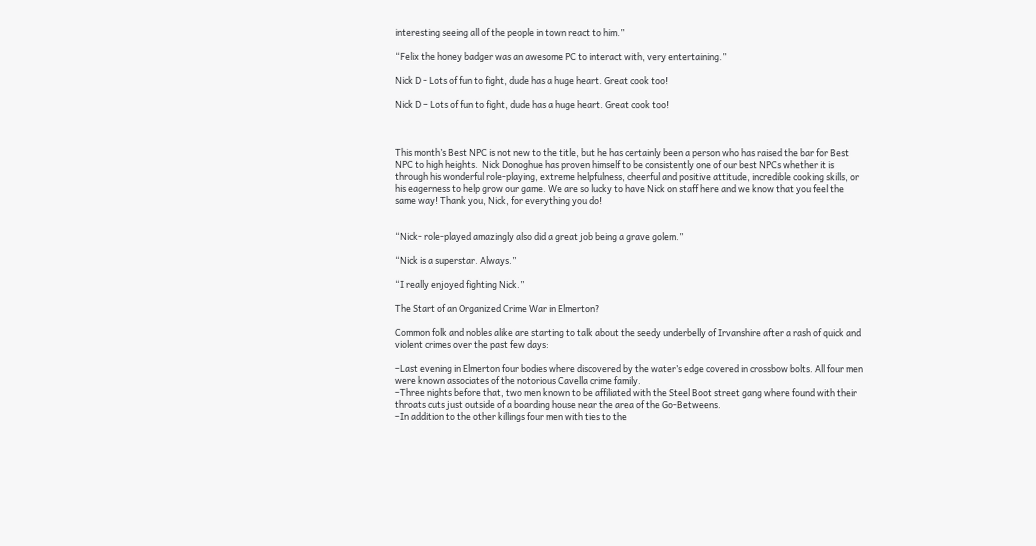interesting seeing all of the people in town react to him.”

“Felix the honey badger was an awesome PC to interact with, very entertaining.”

Nick D - Lots of fun to fight, dude has a huge heart. Great cook too!

Nick D – Lots of fun to fight, dude has a huge heart. Great cook too!



This month’s Best NPC is not new to the title, but he has certainly been a person who has raised the bar for Best NPC to high heights.  Nick Donoghue has proven himself to be consistently one of our best NPCs whether it is through his wonderful role-playing, extreme helpfulness, cheerful and positive attitude, incredible cooking skills, or his eagerness to help grow our game. We are so lucky to have Nick on staff here and we know that you feel the same way! Thank you, Nick, for everything you do!


“Nick- role-played amazingly also did a great job being a grave golem.”

“Nick is a superstar. Always.”

“I really enjoyed fighting Nick.”

The Start of an Organized Crime War in Elmerton?

Common folk and nobles alike are starting to talk about the seedy underbelly of Irvanshire after a rash of quick and violent crimes over the past few days:

–Last evening in Elmerton four bodies where discovered by the water’s edge covered in crossbow bolts. All four men were known associates of the notorious Cavella crime family.
–Three nights before that, two men known to be affiliated with the Steel Boot street gang where found with their throats cuts just outside of a boarding house near the area of the Go-Betweens.
–In addition to the other killings four men with ties to the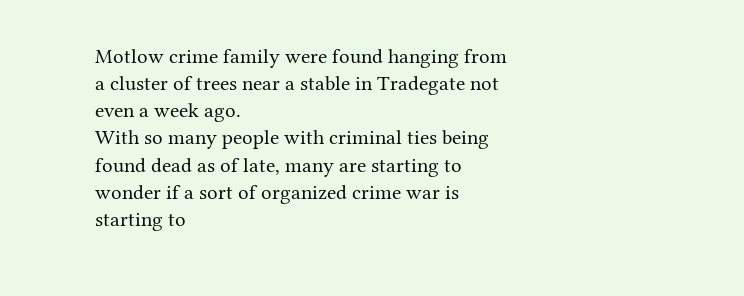Motlow crime family were found hanging from a cluster of trees near a stable in Tradegate not even a week ago.
With so many people with criminal ties being found dead as of late, many are starting to wonder if a sort of organized crime war is starting to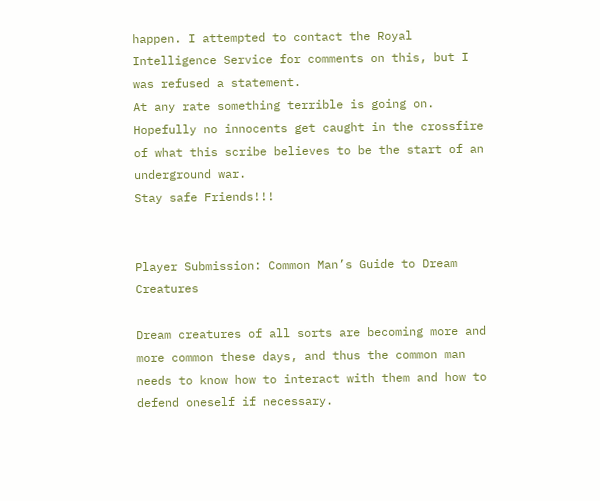happen. I attempted to contact the Royal Intelligence Service for comments on this, but I was refused a statement.
At any rate something terrible is going on. Hopefully no innocents get caught in the crossfire of what this scribe believes to be the start of an underground war.
Stay safe Friends!!!


Player Submission: Common Man’s Guide to Dream Creatures

Dream creatures of all sorts are becoming more and more common these days, and thus the common man needs to know how to interact with them and how to defend oneself if necessary.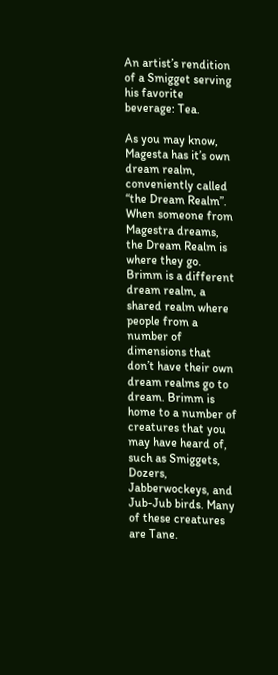An artist’s rendition of a Smigget serving his favorite beverage: Tea.

As you may know, Magesta has it’s own dream realm, conveniently called “the Dream Realm”. When someone from Magestra dreams, the Dream Realm is where they go. Brimm is a different dream realm, a shared realm where people from a number of dimensions that don’t have their own dream realms go to dream. Brimm is home to a number of creatures that you may have heard of, such as Smiggets, Dozers, Jabberwockeys, and Jub-Jub birds. Many of these creatures are Tane.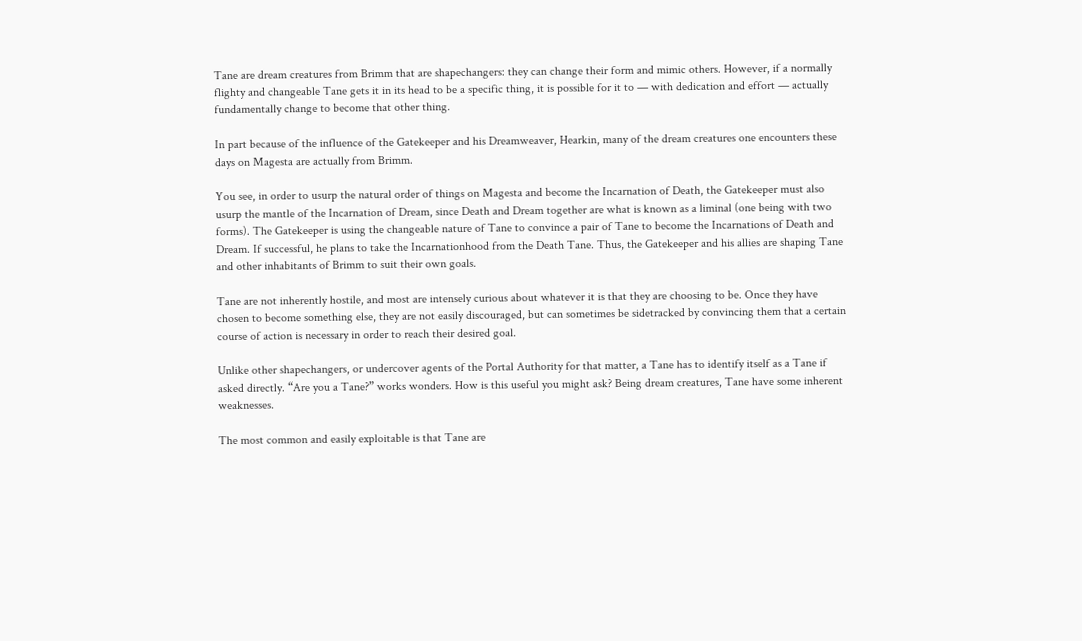Tane are dream creatures from Brimm that are shapechangers: they can change their form and mimic others. However, if a normally flighty and changeable Tane gets it in its head to be a specific thing, it is possible for it to — with dedication and effort — actually fundamentally change to become that other thing.

In part because of the influence of the Gatekeeper and his Dreamweaver, Hearkin, many of the dream creatures one encounters these days on Magesta are actually from Brimm.

You see, in order to usurp the natural order of things on Magesta and become the Incarnation of Death, the Gatekeeper must also usurp the mantle of the Incarnation of Dream, since Death and Dream together are what is known as a liminal (one being with two forms). The Gatekeeper is using the changeable nature of Tane to convince a pair of Tane to become the Incarnations of Death and Dream. If successful, he plans to take the Incarnationhood from the Death Tane. Thus, the Gatekeeper and his allies are shaping Tane and other inhabitants of Brimm to suit their own goals.

Tane are not inherently hostile, and most are intensely curious about whatever it is that they are choosing to be. Once they have chosen to become something else, they are not easily discouraged, but can sometimes be sidetracked by convincing them that a certain course of action is necessary in order to reach their desired goal.

Unlike other shapechangers, or undercover agents of the Portal Authority for that matter, a Tane has to identify itself as a Tane if asked directly. “Are you a Tane?” works wonders. How is this useful you might ask? Being dream creatures, Tane have some inherent weaknesses.

The most common and easily exploitable is that Tane are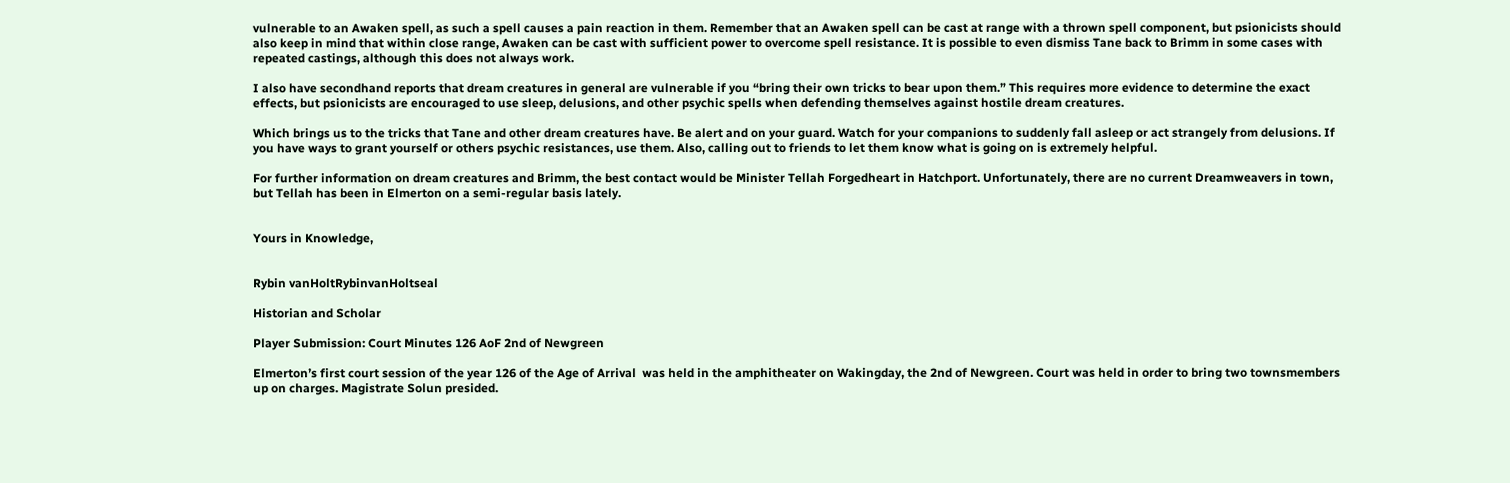vulnerable to an Awaken spell, as such a spell causes a pain reaction in them. Remember that an Awaken spell can be cast at range with a thrown spell component, but psionicists should also keep in mind that within close range, Awaken can be cast with sufficient power to overcome spell resistance. It is possible to even dismiss Tane back to Brimm in some cases with repeated castings, although this does not always work.

I also have secondhand reports that dream creatures in general are vulnerable if you “bring their own tricks to bear upon them.” This requires more evidence to determine the exact effects, but psionicists are encouraged to use sleep, delusions, and other psychic spells when defending themselves against hostile dream creatures.

Which brings us to the tricks that Tane and other dream creatures have. Be alert and on your guard. Watch for your companions to suddenly fall asleep or act strangely from delusions. If you have ways to grant yourself or others psychic resistances, use them. Also, calling out to friends to let them know what is going on is extremely helpful.

For further information on dream creatures and Brimm, the best contact would be Minister Tellah Forgedheart in Hatchport. Unfortunately, there are no current Dreamweavers in town, but Tellah has been in Elmerton on a semi-regular basis lately.


Yours in Knowledge,


Rybin vanHoltRybinvanHoltseal

Historian and Scholar

Player Submission: Court Minutes 126 AoF 2nd of Newgreen

Elmerton’s first court session of the year 126 of the Age of Arrival  was held in the amphitheater on Wakingday, the 2nd of Newgreen. Court was held in order to bring two townsmembers up on charges. Magistrate Solun presided.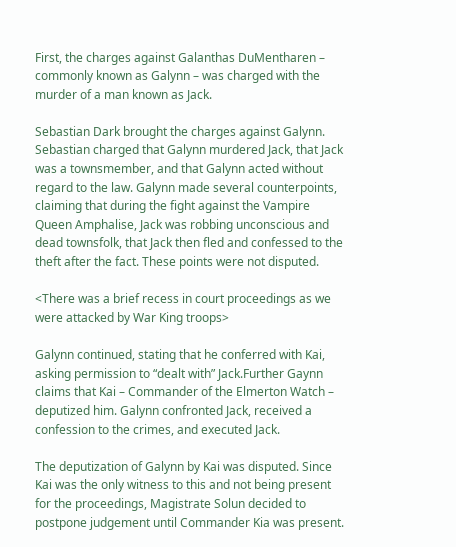First, the charges against Galanthas DuMentharen – commonly known as Galynn – was charged with the murder of a man known as Jack.

Sebastian Dark brought the charges against Galynn. Sebastian charged that Galynn murdered Jack, that Jack was a townsmember, and that Galynn acted without regard to the law. Galynn made several counterpoints, claiming that during the fight against the Vampire Queen Amphalise, Jack was robbing unconscious and dead townsfolk, that Jack then fled and confessed to the theft after the fact. These points were not disputed.

<There was a brief recess in court proceedings as we were attacked by War King troops>

Galynn continued, stating that he conferred with Kai, asking permission to “dealt with” Jack.Further Gaynn claims that Kai – Commander of the Elmerton Watch – deputized him. Galynn confronted Jack, received a confession to the crimes, and executed Jack.

The deputization of Galynn by Kai was disputed. Since Kai was the only witness to this and not being present for the proceedings, Magistrate Solun decided to postpone judgement until Commander Kia was present.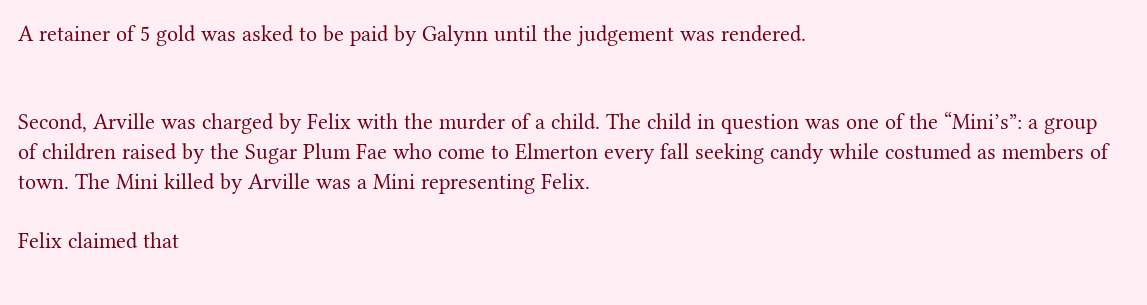A retainer of 5 gold was asked to be paid by Galynn until the judgement was rendered.


Second, Arville was charged by Felix with the murder of a child. The child in question was one of the “Mini’s”: a group of children raised by the Sugar Plum Fae who come to Elmerton every fall seeking candy while costumed as members of town. The Mini killed by Arville was a Mini representing Felix.

Felix claimed that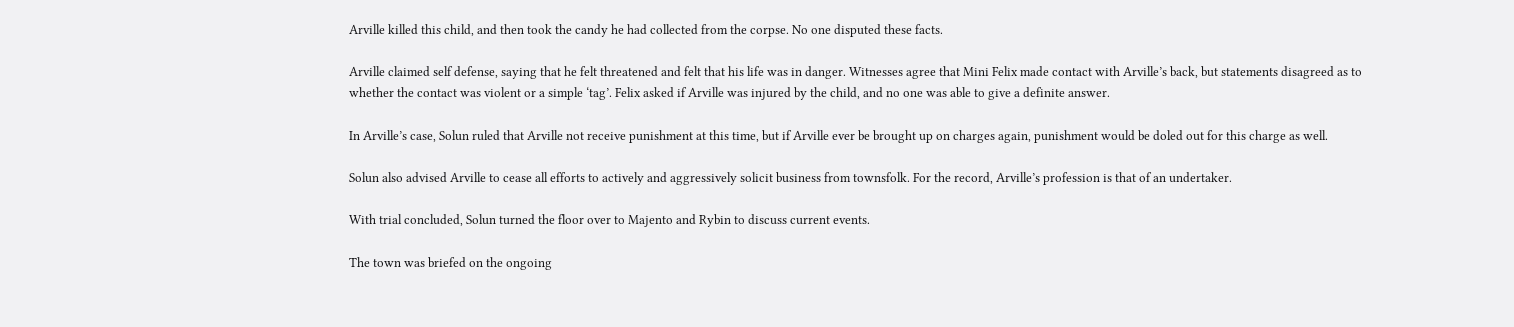Arville killed this child, and then took the candy he had collected from the corpse. No one disputed these facts.

Arville claimed self defense, saying that he felt threatened and felt that his life was in danger. Witnesses agree that Mini Felix made contact with Arville’s back, but statements disagreed as to whether the contact was violent or a simple ‘tag’. Felix asked if Arville was injured by the child, and no one was able to give a definite answer.

In Arville’s case, Solun ruled that Arville not receive punishment at this time, but if Arville ever be brought up on charges again, punishment would be doled out for this charge as well.

Solun also advised Arville to cease all efforts to actively and aggressively solicit business from townsfolk. For the record, Arville’s profession is that of an undertaker.

With trial concluded, Solun turned the floor over to Majento and Rybin to discuss current events.

The town was briefed on the ongoing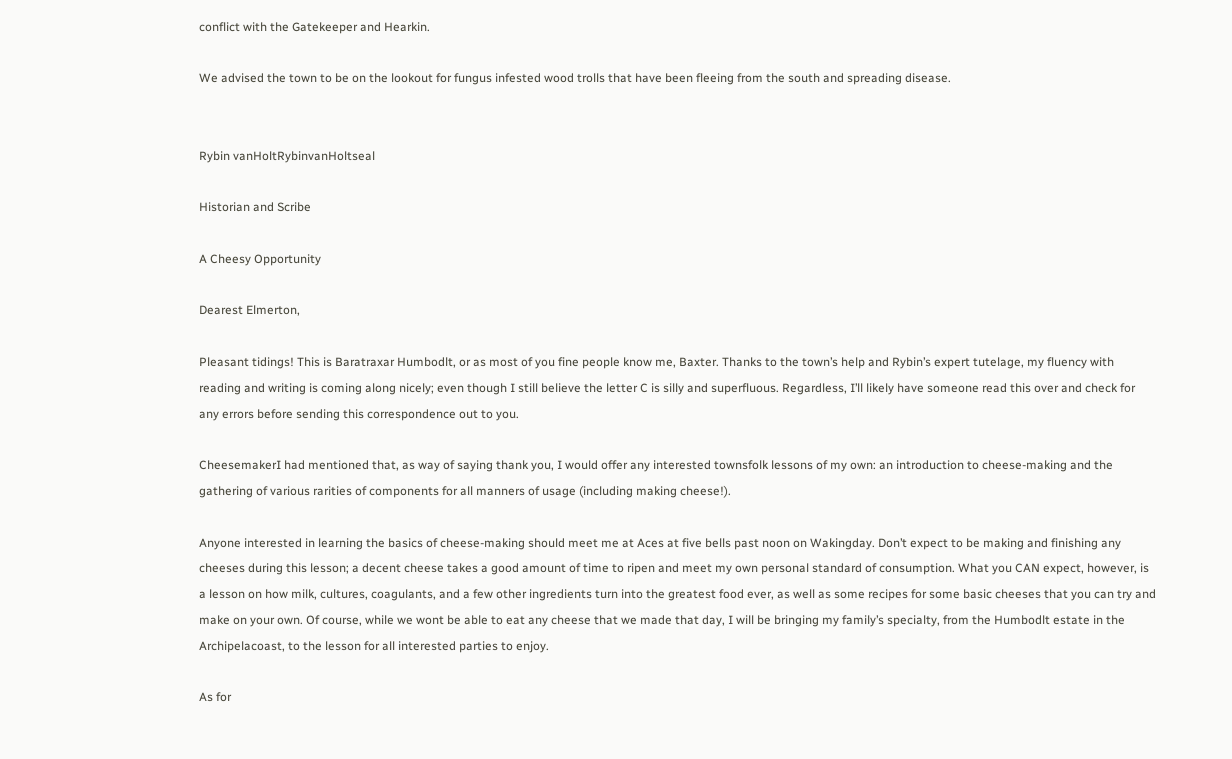conflict with the Gatekeeper and Hearkin.

We advised the town to be on the lookout for fungus infested wood trolls that have been fleeing from the south and spreading disease.


Rybin vanHoltRybinvanHoltseal

Historian and Scribe

A Cheesy Opportunity

Dearest Elmerton,

Pleasant tidings! This is Baratraxar Humbodlt, or as most of you fine people know me, Baxter. Thanks to the town’s help and Rybin’s expert tutelage, my fluency with reading and writing is coming along nicely; even though I still believe the letter C is silly and superfluous. Regardless, I’ll likely have someone read this over and check for any errors before sending this correspondence out to you.

CheesemakerI had mentioned that, as way of saying thank you, I would offer any interested townsfolk lessons of my own: an introduction to cheese-making and the gathering of various rarities of components for all manners of usage (including making cheese!).

Anyone interested in learning the basics of cheese-making should meet me at Aces at five bells past noon on Wakingday. Don’t expect to be making and finishing any cheeses during this lesson; a decent cheese takes a good amount of time to ripen and meet my own personal standard of consumption. What you CAN expect, however, is a lesson on how milk, cultures, coagulants, and a few other ingredients turn into the greatest food ever, as well as some recipes for some basic cheeses that you can try and make on your own. Of course, while we wont be able to eat any cheese that we made that day, I will be bringing my family’s specialty, from the Humbodlt estate in the Archipelacoast, to the lesson for all interested parties to enjoy.

As for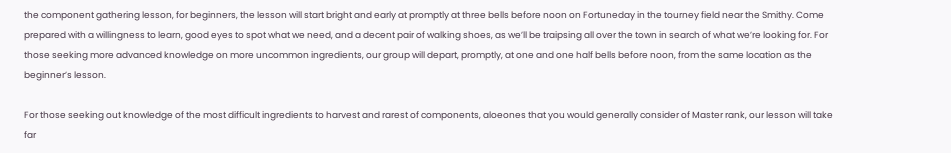the component gathering lesson, for beginners, the lesson will start bright and early at promptly at three bells before noon on Fortuneday in the tourney field near the Smithy. Come prepared with a willingness to learn, good eyes to spot what we need, and a decent pair of walking shoes, as we’ll be traipsing all over the town in search of what we’re looking for. For those seeking more advanced knowledge on more uncommon ingredients, our group will depart, promptly, at one and one half bells before noon, from the same location as the beginner’s lesson.

For those seeking out knowledge of the most difficult ingredients to harvest and rarest of components, aloeones that you would generally consider of Master rank, our lesson will take far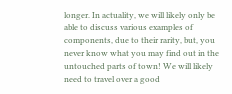longer. In actuality, we will likely only be able to discuss various examples of components, due to their rarity, but, you never know what you may find out in the untouched parts of town! We will likely need to travel over a good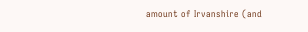amount of Irvanshire (and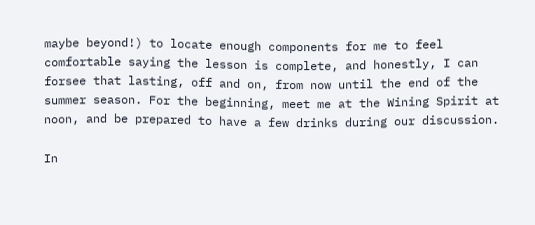maybe beyond!) to locate enough components for me to feel comfortable saying the lesson is complete, and honestly, I can forsee that lasting, off and on, from now until the end of the summer season. For the beginning, meet me at the Wining Spirit at noon, and be prepared to have a few drinks during our discussion.

In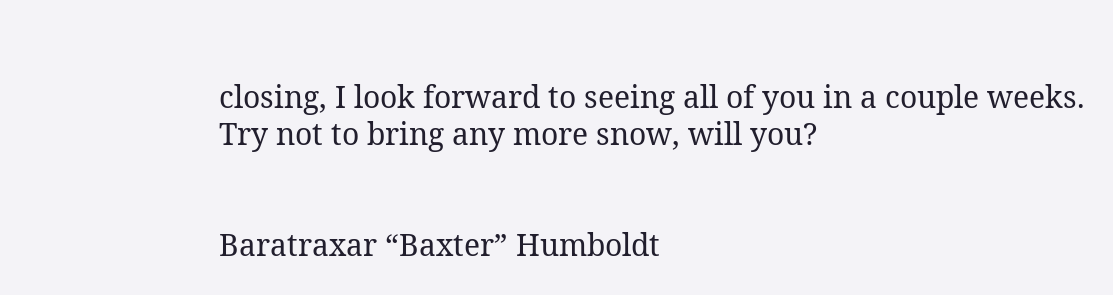closing, I look forward to seeing all of you in a couple weeks. Try not to bring any more snow, will you?


Baratraxar “Baxter” Humboldt